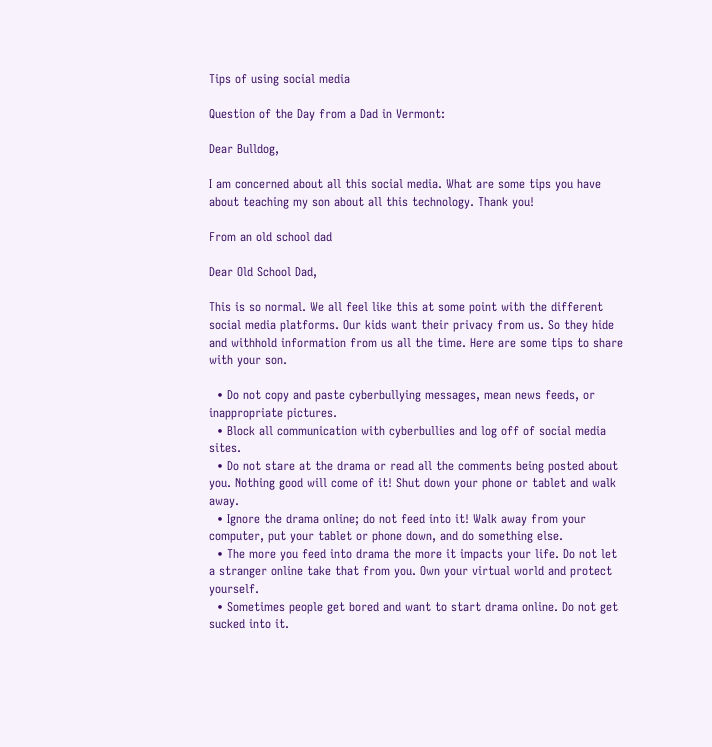Tips of using social media

Question of the Day from a Dad in Vermont:

Dear Bulldog,

I am concerned about all this social media. What are some tips you have about teaching my son about all this technology. Thank you!

From an old school dad

Dear Old School Dad,

This is so normal. We all feel like this at some point with the different social media platforms. Our kids want their privacy from us. So they hide and withhold information from us all the time. Here are some tips to share with your son.

  • Do not copy and paste cyberbullying messages, mean news feeds, or inappropriate pictures.
  • Block all communication with cyberbullies and log off of social media sites.
  • Do not stare at the drama or read all the comments being posted about you. Nothing good will come of it! Shut down your phone or tablet and walk away.
  • Ignore the drama online; do not feed into it! Walk away from your computer, put your tablet or phone down, and do something else.
  • The more you feed into drama the more it impacts your life. Do not let a stranger online take that from you. Own your virtual world and protect yourself.
  • Sometimes people get bored and want to start drama online. Do not get sucked into it.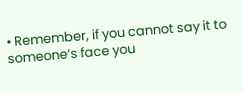• Remember, if you cannot say it to someone’s face you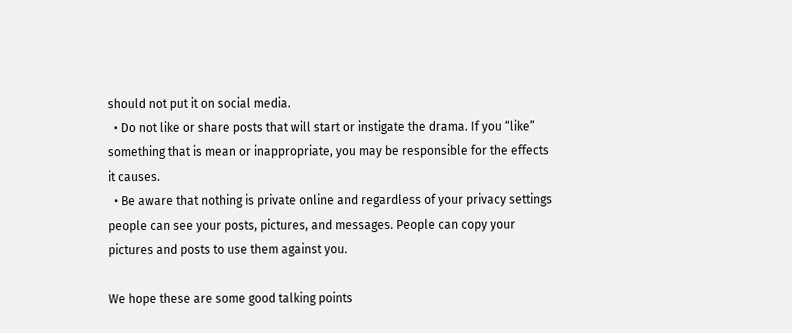should not put it on social media.
  • Do not like or share posts that will start or instigate the drama. If you “like” something that is mean or inappropriate, you may be responsible for the effects it causes.
  • Be aware that nothing is private online and regardless of your privacy settings people can see your posts, pictures, and messages. People can copy your pictures and posts to use them against you.

We hope these are some good talking points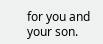for you and your son.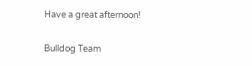Have a great afternoon!

Bulldog Team